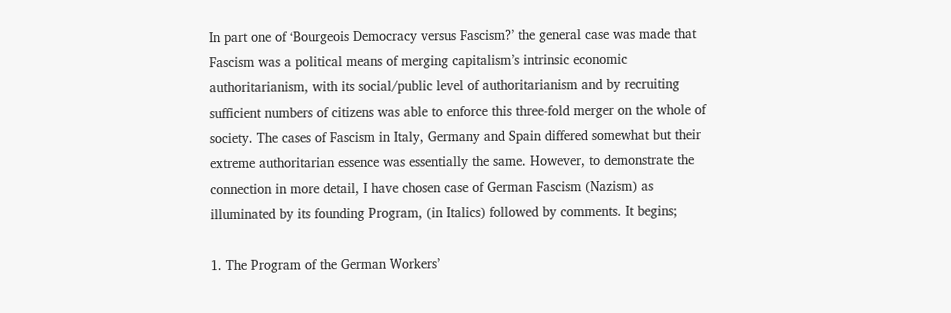In part one of ‘Bourgeois Democracy versus Fascism?’ the general case was made that Fascism was a political means of merging capitalism’s intrinsic economic authoritarianism, with its social/public level of authoritarianism and by recruiting sufficient numbers of citizens was able to enforce this three-fold merger on the whole of society. The cases of Fascism in Italy, Germany and Spain differed somewhat but their extreme authoritarian essence was essentially the same. However, to demonstrate the connection in more detail, I have chosen case of German Fascism (Nazism) as illuminated by its founding Program, (in Italics) followed by comments. It begins;

1. The Program of the German Workers’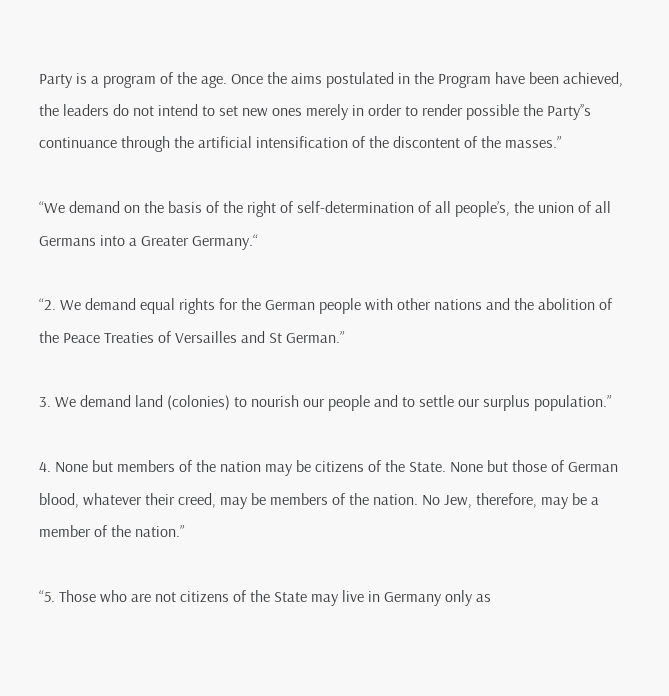Party is a program of the age. Once the aims postulated in the Program have been achieved, the leaders do not intend to set new ones merely in order to render possible the Party’’s continuance through the artificial intensification of the discontent of the masses.”

“We demand on the basis of the right of self-determination of all people’s, the union of all Germans into a Greater Germany.“

“2. We demand equal rights for the German people with other nations and the abolition of the Peace Treaties of Versailles and St German.”

3. We demand land (colonies) to nourish our people and to settle our surplus population.”

4. None but members of the nation may be citizens of the State. None but those of German blood, whatever their creed, may be members of the nation. No Jew, therefore, may be a member of the nation.”

“5. Those who are not citizens of the State may live in Germany only as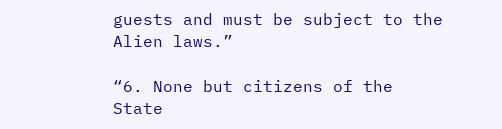guests and must be subject to the Alien laws.”

“6. None but citizens of the State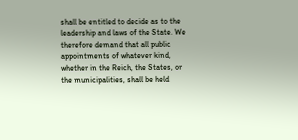shall be entitled to decide as to the leadership and laws of the State. We therefore demand that all public appointments of whatever kind, whether in the Reich, the States, or the municipalities, shall be held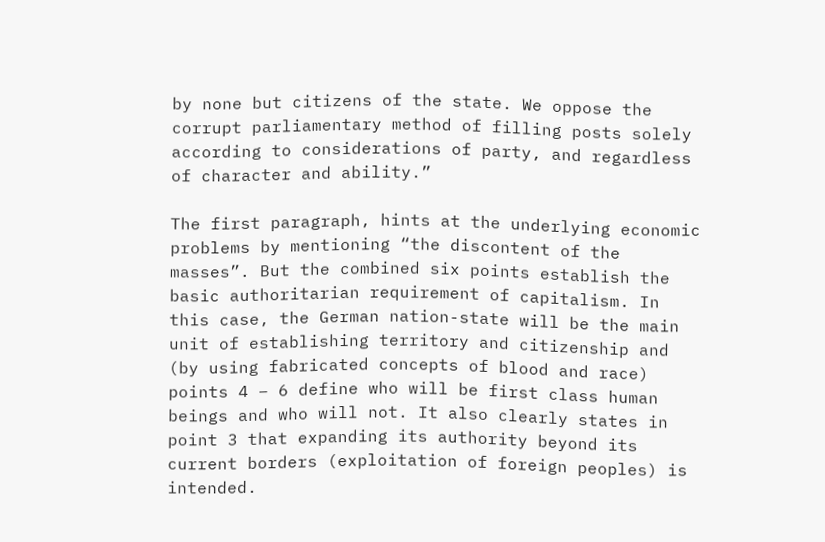by none but citizens of the state. We oppose the corrupt parliamentary method of filling posts solely according to considerations of party, and regardless of character and ability.”

The first paragraph, hints at the underlying economic problems by mentioning “the discontent of the masses”. But the combined six points establish the basic authoritarian requirement of capitalism. In this case, the German nation-state will be the main unit of establishing territory and citizenship and (by using fabricated concepts of blood and race) points 4 – 6 define who will be first class human beings and who will not. It also clearly states in point 3 that expanding its authority beyond its current borders (exploitation of foreign peoples) is intended.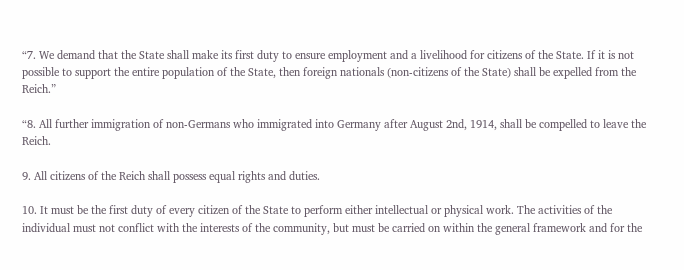“7. We demand that the State shall make its first duty to ensure employment and a livelihood for citizens of the State. If it is not possible to support the entire population of the State, then foreign nationals (non-citizens of the State) shall be expelled from the Reich.”

“8. All further immigration of non-Germans who immigrated into Germany after August 2nd, 1914, shall be compelled to leave the Reich.

9. All citizens of the Reich shall possess equal rights and duties.

10. It must be the first duty of every citizen of the State to perform either intellectual or physical work. The activities of the individual must not conflict with the interests of the community, but must be carried on within the general framework and for the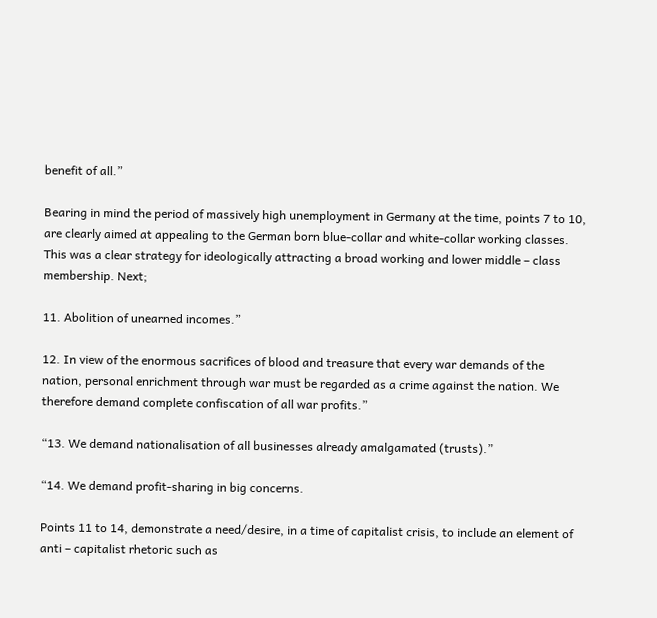benefit of all.”

Bearing in mind the period of massively high unemployment in Germany at the time, points 7 to 10, are clearly aimed at appealing to the German born blue-collar and white-collar working classes. This was a clear strategy for ideologically attracting a broad working and lower middle – class membership. Next;

11. Abolition of unearned incomes.”

12. In view of the enormous sacrifices of blood and treasure that every war demands of the nation, personal enrichment through war must be regarded as a crime against the nation. We therefore demand complete confiscation of all war profits.”

“13. We demand nationalisation of all businesses already amalgamated (trusts).”

“14. We demand profit-sharing in big concerns.

Points 11 to 14, demonstrate a need/desire, in a time of capitalist crisis, to include an element of anti – capitalist rhetoric such as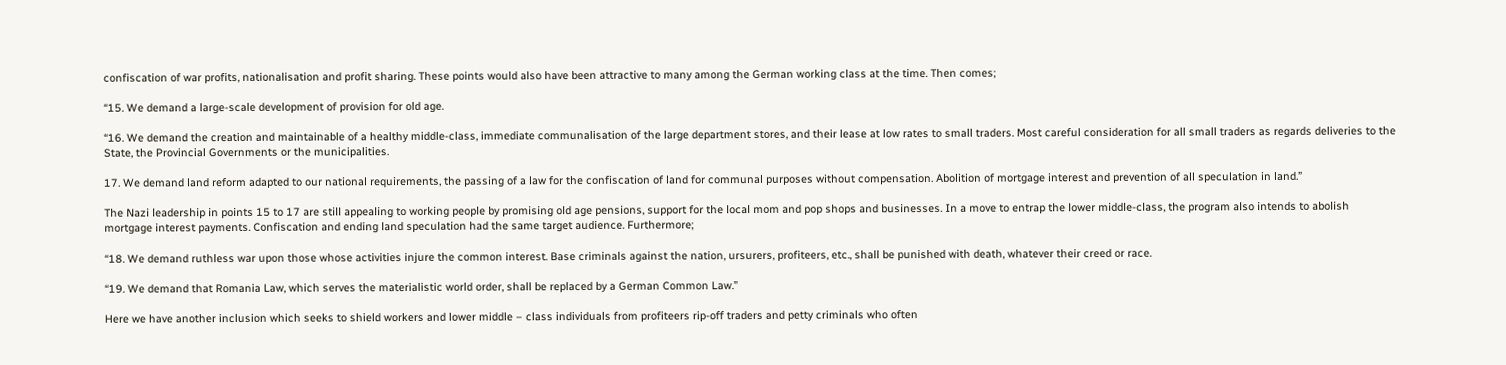confiscation of war profits, nationalisation and profit sharing. These points would also have been attractive to many among the German working class at the time. Then comes;

“15. We demand a large-scale development of provision for old age.

“16. We demand the creation and maintainable of a healthy middle-class, immediate communalisation of the large department stores, and their lease at low rates to small traders. Most careful consideration for all small traders as regards deliveries to the State, the Provincial Governments or the municipalities.

17. We demand land reform adapted to our national requirements, the passing of a law for the confiscation of land for communal purposes without compensation. Abolition of mortgage interest and prevention of all speculation in land.”

The Nazi leadership in points 15 to 17 are still appealing to working people by promising old age pensions, support for the local mom and pop shops and businesses. In a move to entrap the lower middle-class, the program also intends to abolish mortgage interest payments. Confiscation and ending land speculation had the same target audience. Furthermore;

“18. We demand ruthless war upon those whose activities injure the common interest. Base criminals against the nation, ursurers, profiteers, etc., shall be punished with death, whatever their creed or race.

“19. We demand that Romania Law, which serves the materialistic world order, shall be replaced by a German Common Law.”

Here we have another inclusion which seeks to shield workers and lower middle – class individuals from profiteers rip-off traders and petty criminals who often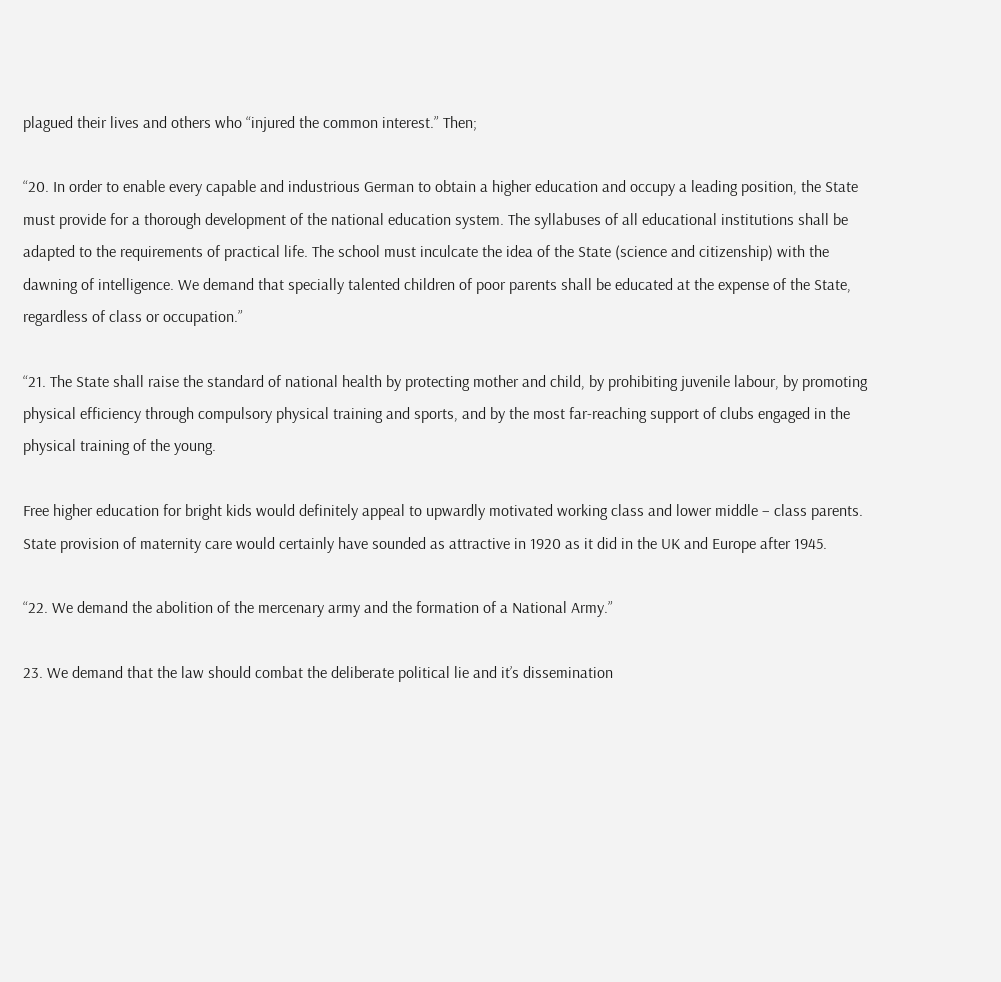plagued their lives and others who “injured the common interest.” Then;

“20. In order to enable every capable and industrious German to obtain a higher education and occupy a leading position, the State must provide for a thorough development of the national education system. The syllabuses of all educational institutions shall be adapted to the requirements of practical life. The school must inculcate the idea of the State (science and citizenship) with the dawning of intelligence. We demand that specially talented children of poor parents shall be educated at the expense of the State, regardless of class or occupation.”

“21. The State shall raise the standard of national health by protecting mother and child, by prohibiting juvenile labour, by promoting physical efficiency through compulsory physical training and sports, and by the most far-reaching support of clubs engaged in the physical training of the young.

Free higher education for bright kids would definitely appeal to upwardly motivated working class and lower middle – class parents. State provision of maternity care would certainly have sounded as attractive in 1920 as it did in the UK and Europe after 1945.

“22. We demand the abolition of the mercenary army and the formation of a National Army.”

23. We demand that the law should combat the deliberate political lie and it’s dissemination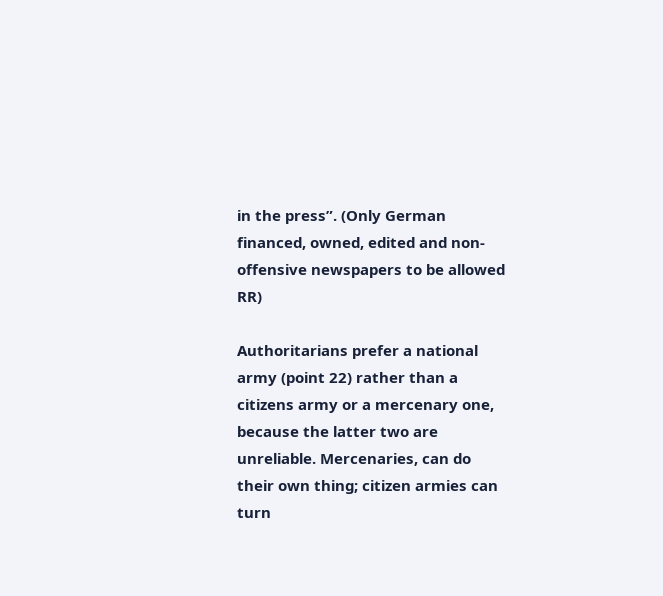in the press”. (Only German financed, owned, edited and non-offensive newspapers to be allowed RR)

Authoritarians prefer a national army (point 22) rather than a citizens army or a mercenary one, because the latter two are unreliable. Mercenaries, can do their own thing; citizen armies can turn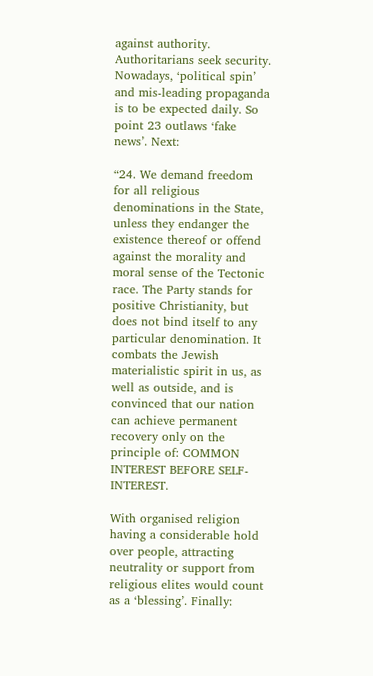against authority. Authoritarians seek security.
Nowadays, ‘political spin’ and mis-leading propaganda is to be expected daily. So point 23 outlaws ‘fake news’. Next:

“24. We demand freedom for all religious denominations in the State, unless they endanger the existence thereof or offend against the morality and moral sense of the Tectonic race. The Party stands for positive Christianity, but does not bind itself to any particular denomination. It combats the Jewish materialistic spirit in us, as well as outside, and is convinced that our nation can achieve permanent recovery only on the principle of: COMMON INTEREST BEFORE SELF-INTEREST.

With organised religion having a considerable hold over people, attracting neutrality or support from religious elites would count as a ‘blessing’. Finally: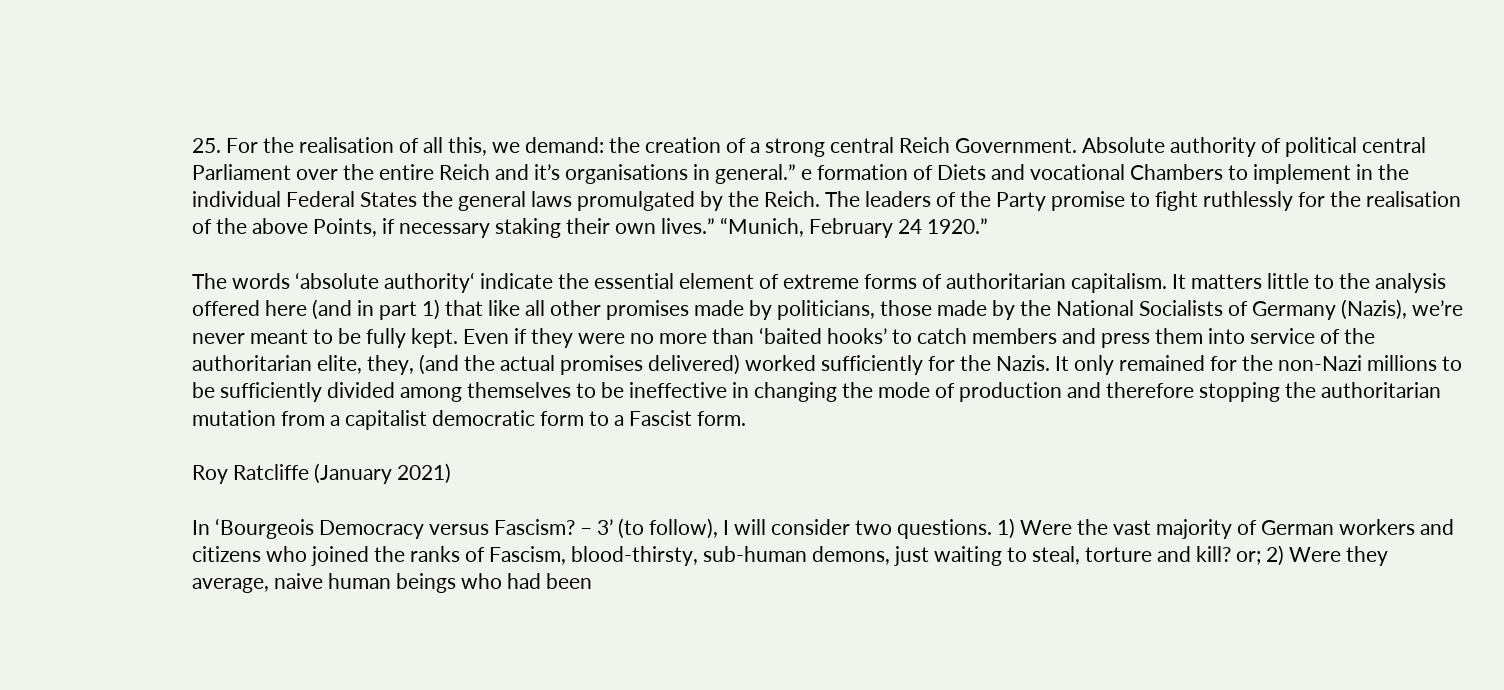25. For the realisation of all this, we demand: the creation of a strong central Reich Government. Absolute authority of political central Parliament over the entire Reich and it’s organisations in general.” e formation of Diets and vocational Chambers to implement in the individual Federal States the general laws promulgated by the Reich. The leaders of the Party promise to fight ruthlessly for the realisation of the above Points, if necessary staking their own lives.” “Munich, February 24 1920.”

The words ‘absolute authority‘ indicate the essential element of extreme forms of authoritarian capitalism. It matters little to the analysis offered here (and in part 1) that like all other promises made by politicians, those made by the National Socialists of Germany (Nazis), we’re never meant to be fully kept. Even if they were no more than ‘baited hooks’ to catch members and press them into service of the authoritarian elite, they, (and the actual promises delivered) worked sufficiently for the Nazis. It only remained for the non-Nazi millions to be sufficiently divided among themselves to be ineffective in changing the mode of production and therefore stopping the authoritarian mutation from a capitalist democratic form to a Fascist form.

Roy Ratcliffe (January 2021)

In ‘Bourgeois Democracy versus Fascism? – 3’ (to follow), I will consider two questions. 1) Were the vast majority of German workers and citizens who joined the ranks of Fascism, blood-thirsty, sub-human demons, just waiting to steal, torture and kill? or; 2) Were they average, naive human beings who had been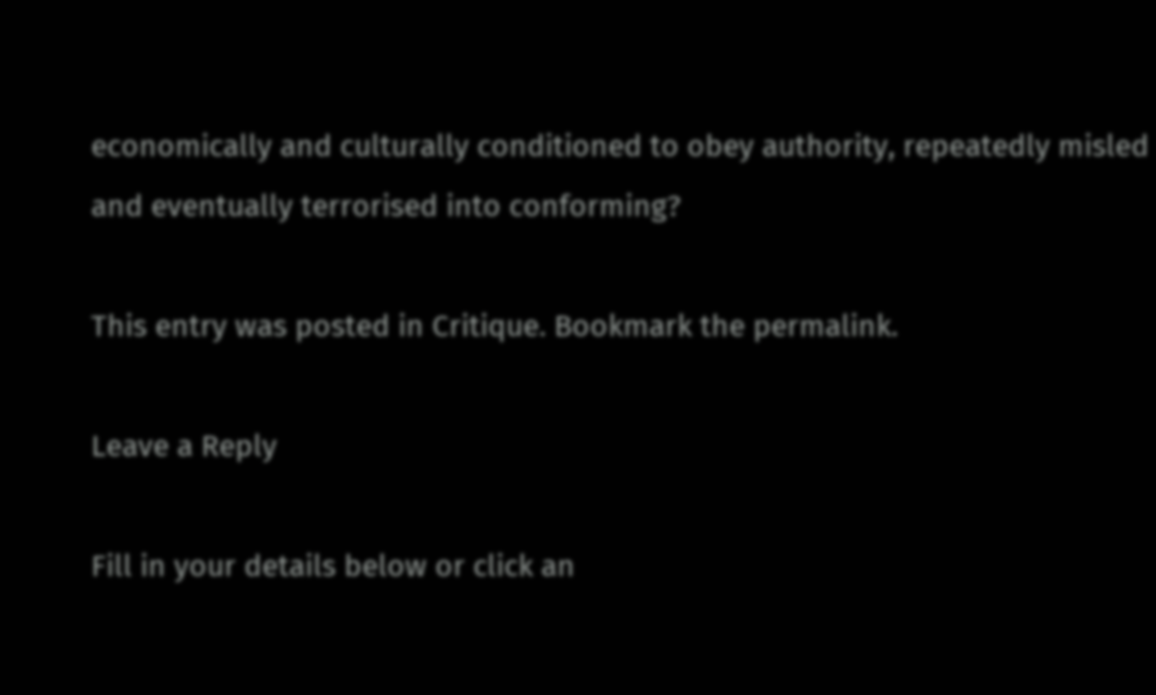economically and culturally conditioned to obey authority, repeatedly misled and eventually terrorised into conforming?

This entry was posted in Critique. Bookmark the permalink.

Leave a Reply

Fill in your details below or click an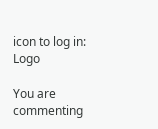icon to log in: Logo

You are commenting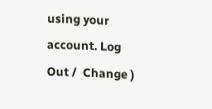using your account. Log Out /  Change )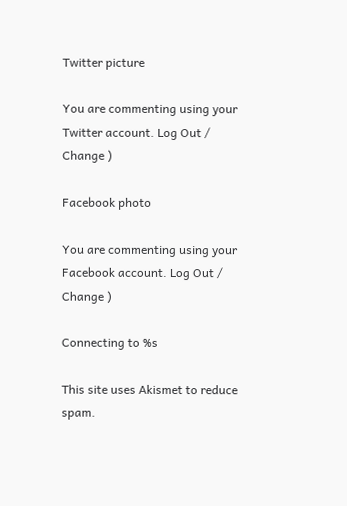Twitter picture

You are commenting using your Twitter account. Log Out /  Change )

Facebook photo

You are commenting using your Facebook account. Log Out /  Change )

Connecting to %s

This site uses Akismet to reduce spam.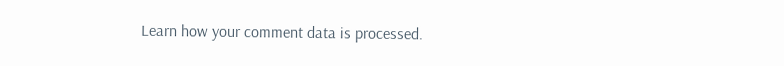Learn how your comment data is processed.